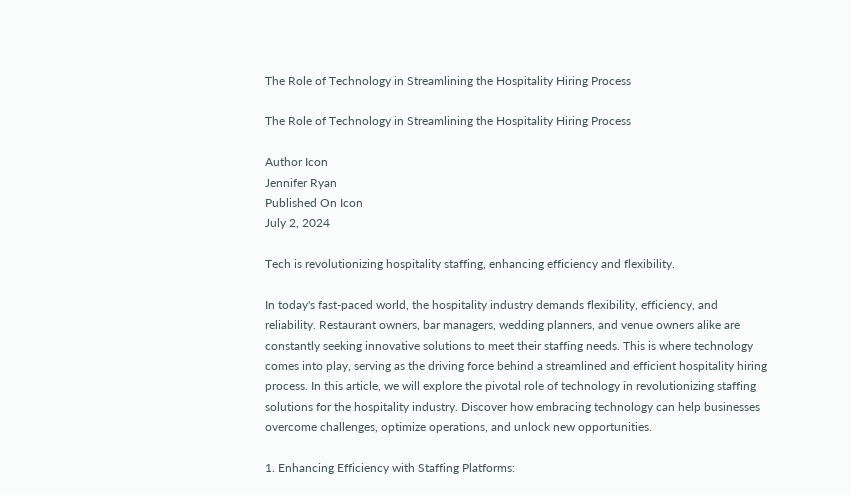The Role of Technology in Streamlining the Hospitality Hiring Process

The Role of Technology in Streamlining the Hospitality Hiring Process

Author Icon
Jennifer Ryan
Published On Icon
July 2, 2024

Tech is revolutionizing hospitality staffing, enhancing efficiency and flexibility.

In today's fast-paced world, the hospitality industry demands flexibility, efficiency, and reliability. Restaurant owners, bar managers, wedding planners, and venue owners alike are constantly seeking innovative solutions to meet their staffing needs. This is where technology comes into play, serving as the driving force behind a streamlined and efficient hospitality hiring process. In this article, we will explore the pivotal role of technology in revolutionizing staffing solutions for the hospitality industry. Discover how embracing technology can help businesses overcome challenges, optimize operations, and unlock new opportunities.

1. Enhancing Efficiency with Staffing Platforms: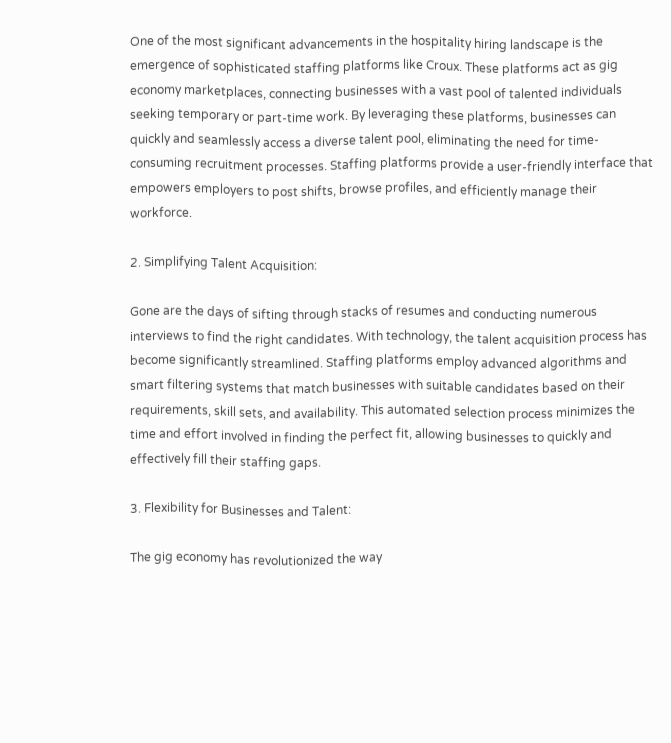One of the most significant advancements in the hospitality hiring landscape is the emergence of sophisticated staffing platforms like Croux. These platforms act as gig economy marketplaces, connecting businesses with a vast pool of talented individuals seeking temporary or part-time work. By leveraging these platforms, businesses can quickly and seamlessly access a diverse talent pool, eliminating the need for time-consuming recruitment processes. Staffing platforms provide a user-friendly interface that empowers employers to post shifts, browse profiles, and efficiently manage their workforce.

2. Simplifying Talent Acquisition:

Gone are the days of sifting through stacks of resumes and conducting numerous interviews to find the right candidates. With technology, the talent acquisition process has become significantly streamlined. Staffing platforms employ advanced algorithms and smart filtering systems that match businesses with suitable candidates based on their requirements, skill sets, and availability. This automated selection process minimizes the time and effort involved in finding the perfect fit, allowing businesses to quickly and effectively fill their staffing gaps.

3. Flexibility for Businesses and Talent:

The gig economy has revolutionized the way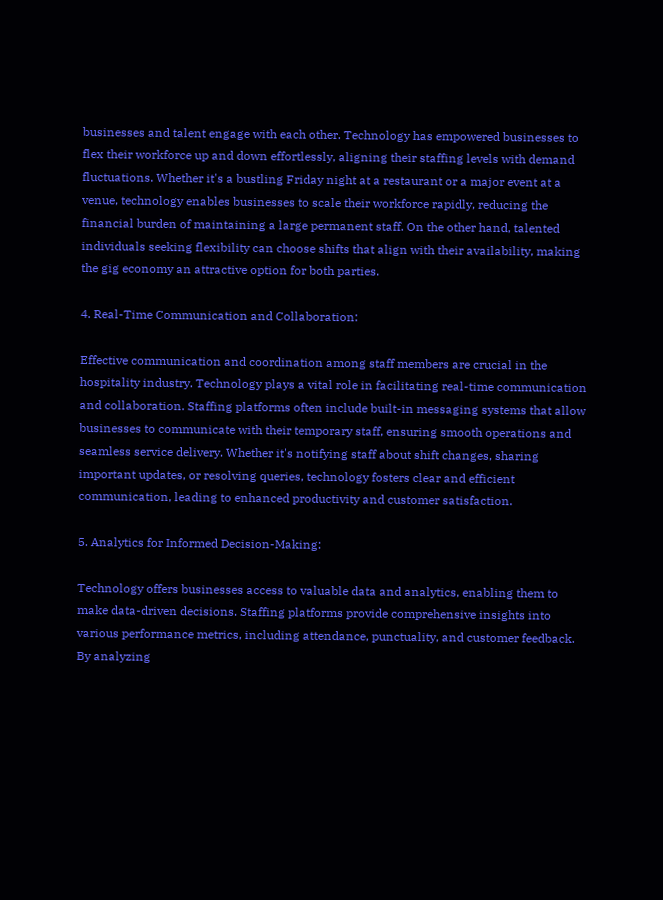businesses and talent engage with each other. Technology has empowered businesses to flex their workforce up and down effortlessly, aligning their staffing levels with demand fluctuations. Whether it's a bustling Friday night at a restaurant or a major event at a venue, technology enables businesses to scale their workforce rapidly, reducing the financial burden of maintaining a large permanent staff. On the other hand, talented individuals seeking flexibility can choose shifts that align with their availability, making the gig economy an attractive option for both parties.

4. Real-Time Communication and Collaboration:

Effective communication and coordination among staff members are crucial in the hospitality industry. Technology plays a vital role in facilitating real-time communication and collaboration. Staffing platforms often include built-in messaging systems that allow businesses to communicate with their temporary staff, ensuring smooth operations and seamless service delivery. Whether it's notifying staff about shift changes, sharing important updates, or resolving queries, technology fosters clear and efficient communication, leading to enhanced productivity and customer satisfaction.

5. Analytics for Informed Decision-Making:

Technology offers businesses access to valuable data and analytics, enabling them to make data-driven decisions. Staffing platforms provide comprehensive insights into various performance metrics, including attendance, punctuality, and customer feedback. By analyzing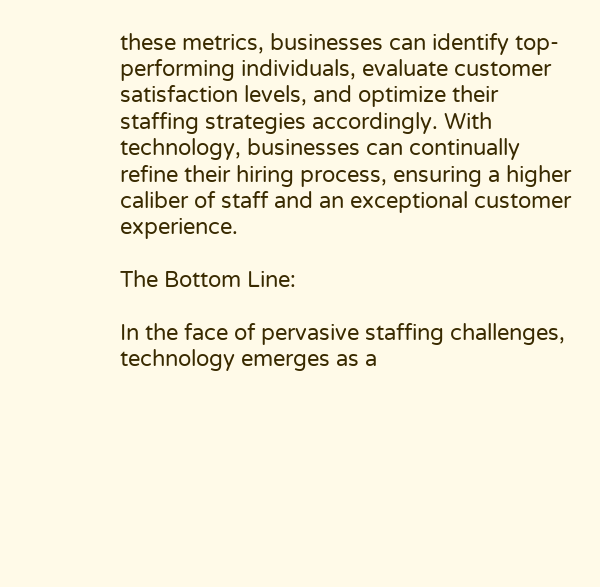these metrics, businesses can identify top-performing individuals, evaluate customer satisfaction levels, and optimize their staffing strategies accordingly. With technology, businesses can continually refine their hiring process, ensuring a higher caliber of staff and an exceptional customer experience.

The Bottom Line:

In the face of pervasive staffing challenges, technology emerges as a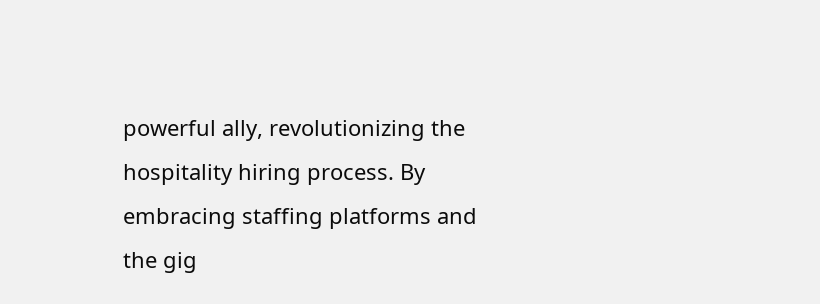powerful ally, revolutionizing the hospitality hiring process. By embracing staffing platforms and the gig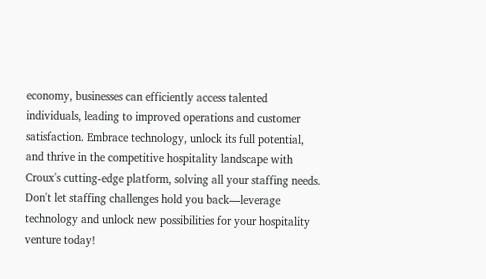economy, businesses can efficiently access talented individuals, leading to improved operations and customer satisfaction. Embrace technology, unlock its full potential, and thrive in the competitive hospitality landscape with Croux's cutting-edge platform, solving all your staffing needs. Don't let staffing challenges hold you back—leverage technology and unlock new possibilities for your hospitality venture today!